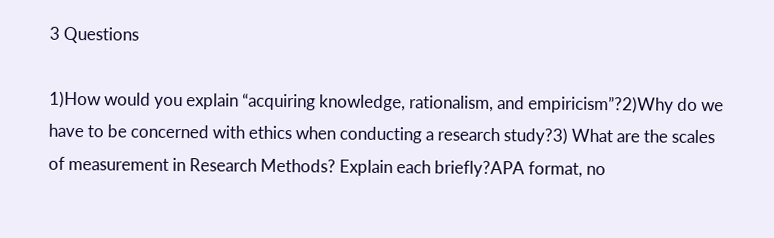3 Questions

1)How would you explain “acquiring knowledge, rationalism, and empiricism”?2)Why do we have to be concerned with ethics when conducting a research study?3) What are the scales of measurement in Research Methods? Explain each briefly?APA format, no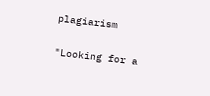plagiarism

"Looking for a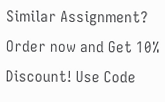Similar Assignment? Order now and Get 10% Discount! Use Code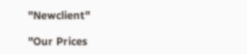"Newclient"

"Our Prices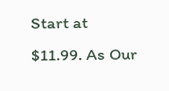Start at $11.99. As Our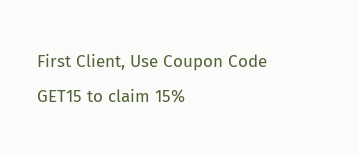First Client, Use Coupon Code GET15 to claim 15%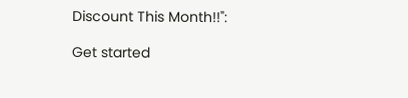Discount This Month!!":

Get started